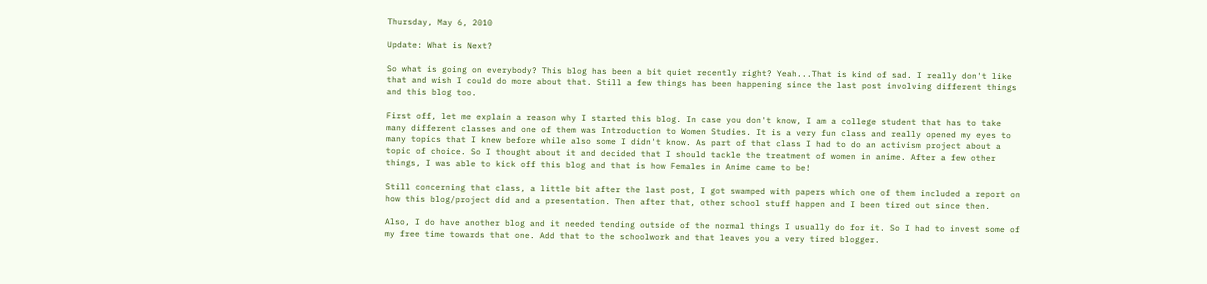Thursday, May 6, 2010

Update: What is Next?

So what is going on everybody? This blog has been a bit quiet recently right? Yeah...That is kind of sad. I really don't like that and wish I could do more about that. Still a few things has been happening since the last post involving different things and this blog too.

First off, let me explain a reason why I started this blog. In case you don't know, I am a college student that has to take many different classes and one of them was Introduction to Women Studies. It is a very fun class and really opened my eyes to many topics that I knew before while also some I didn't know. As part of that class I had to do an activism project about a topic of choice. So I thought about it and decided that I should tackle the treatment of women in anime. After a few other things, I was able to kick off this blog and that is how Females in Anime came to be!

Still concerning that class, a little bit after the last post, I got swamped with papers which one of them included a report on how this blog/project did and a presentation. Then after that, other school stuff happen and I been tired out since then.

Also, I do have another blog and it needed tending outside of the normal things I usually do for it. So I had to invest some of my free time towards that one. Add that to the schoolwork and that leaves you a very tired blogger.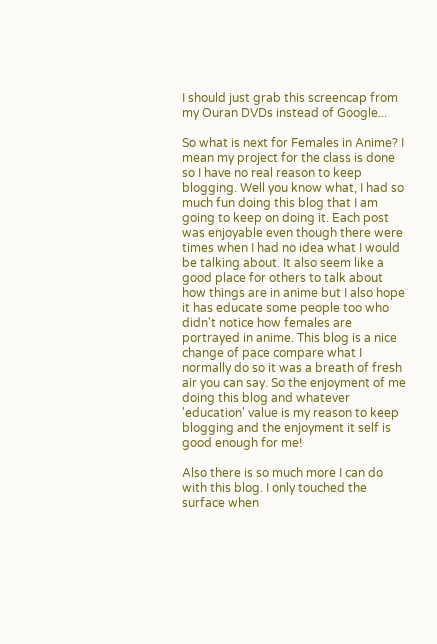I should just grab this screencap from my Ouran DVDs instead of Google...

So what is next for Females in Anime? I mean my project for the class is done so I have no real reason to keep blogging. Well you know what, I had so much fun doing this blog that I am going to keep on doing it. Each post was enjoyable even though there were times when I had no idea what I would be talking about. It also seem like a good place for others to talk about how things are in anime but I also hope it has educate some people too who didn't notice how females are portrayed in anime. This blog is a nice change of pace compare what I normally do so it was a breath of fresh air you can say. So the enjoyment of me doing this blog and whatever 'education' value is my reason to keep blogging and the enjoyment it self is good enough for me!

Also there is so much more I can do with this blog. I only touched the surface when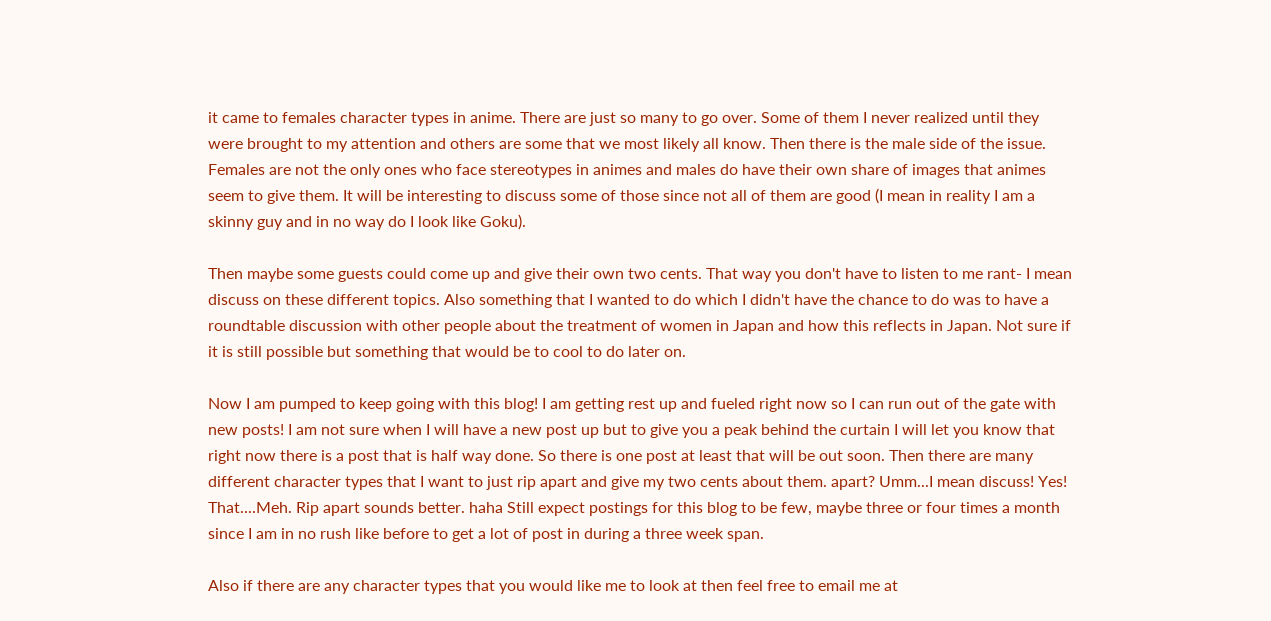it came to females character types in anime. There are just so many to go over. Some of them I never realized until they were brought to my attention and others are some that we most likely all know. Then there is the male side of the issue. Females are not the only ones who face stereotypes in animes and males do have their own share of images that animes seem to give them. It will be interesting to discuss some of those since not all of them are good (I mean in reality I am a skinny guy and in no way do I look like Goku).

Then maybe some guests could come up and give their own two cents. That way you don't have to listen to me rant- I mean discuss on these different topics. Also something that I wanted to do which I didn't have the chance to do was to have a roundtable discussion with other people about the treatment of women in Japan and how this reflects in Japan. Not sure if it is still possible but something that would be to cool to do later on.

Now I am pumped to keep going with this blog! I am getting rest up and fueled right now so I can run out of the gate with new posts! I am not sure when I will have a new post up but to give you a peak behind the curtain I will let you know that right now there is a post that is half way done. So there is one post at least that will be out soon. Then there are many different character types that I want to just rip apart and give my two cents about them. apart? Umm...I mean discuss! Yes! That....Meh. Rip apart sounds better. haha Still expect postings for this blog to be few, maybe three or four times a month since I am in no rush like before to get a lot of post in during a three week span.

Also if there are any character types that you would like me to look at then feel free to email me at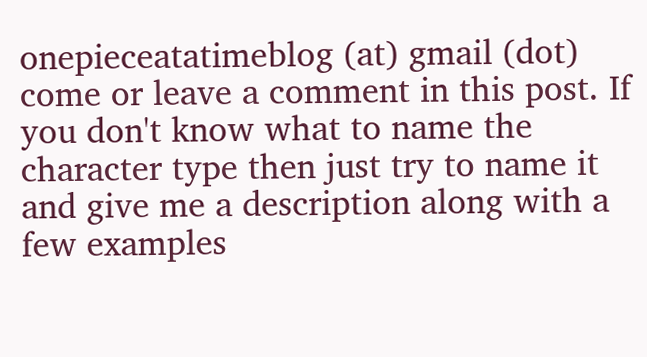onepieceatatimeblog (at) gmail (dot) come or leave a comment in this post. If you don't know what to name the character type then just try to name it and give me a description along with a few examples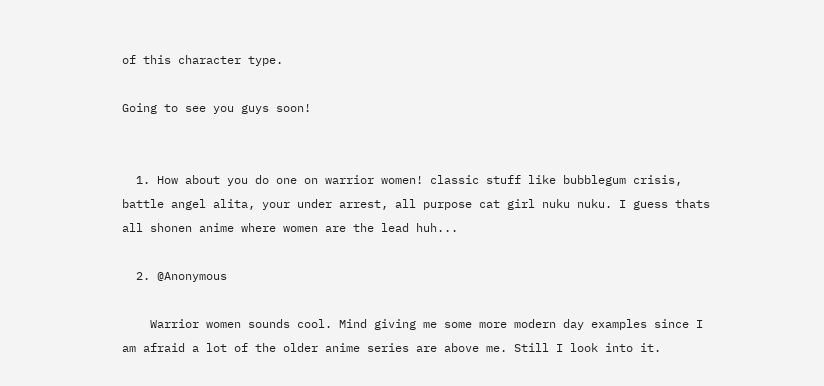of this character type.

Going to see you guys soon!


  1. How about you do one on warrior women! classic stuff like bubblegum crisis, battle angel alita, your under arrest, all purpose cat girl nuku nuku. I guess thats all shonen anime where women are the lead huh...

  2. @Anonymous

    Warrior women sounds cool. Mind giving me some more modern day examples since I am afraid a lot of the older anime series are above me. Still I look into it.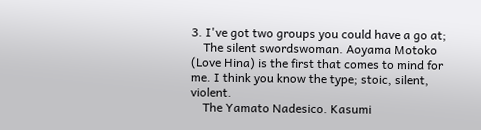3. I've got two groups you could have a go at;
    The silent swordswoman. Aoyama Motoko (Love Hina) is the first that comes to mind for me. I think you know the type; stoic, silent, violent.
    The Yamato Nadesico. Kasumi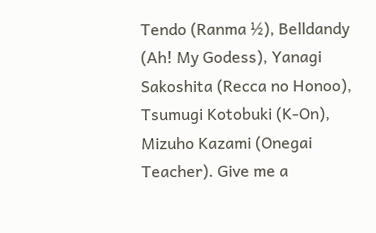Tendo (Ranma ½), Belldandy (Ah! My Godess), Yanagi Sakoshita (Recca no Honoo), Tsumugi Kotobuki (K-On), Mizuho Kazami (Onegai Teacher). Give me a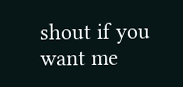shout if you want me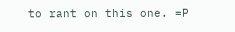to rant on this one. =P